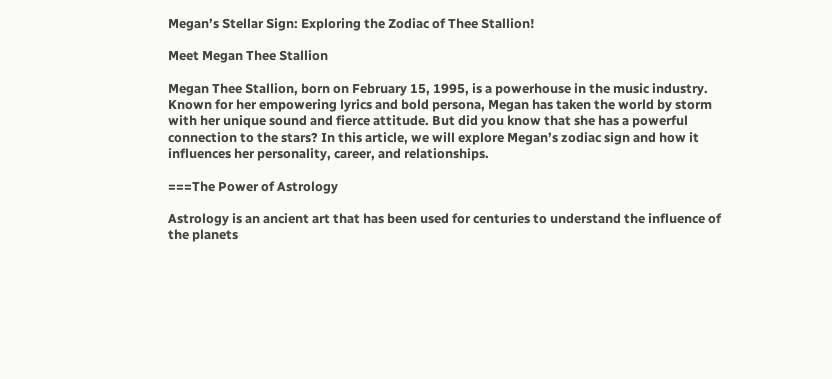Megan’s Stellar Sign: Exploring the Zodiac of Thee Stallion!

Meet Megan Thee Stallion

Megan Thee Stallion, born on February 15, 1995, is a powerhouse in the music industry. Known for her empowering lyrics and bold persona, Megan has taken the world by storm with her unique sound and fierce attitude. But did you know that she has a powerful connection to the stars? In this article, we will explore Megan’s zodiac sign and how it influences her personality, career, and relationships.

===The Power of Astrology

Astrology is an ancient art that has been used for centuries to understand the influence of the planets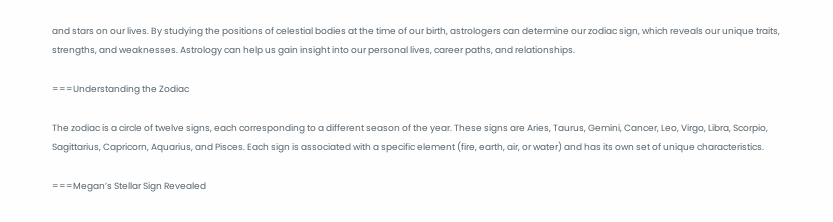and stars on our lives. By studying the positions of celestial bodies at the time of our birth, astrologers can determine our zodiac sign, which reveals our unique traits, strengths, and weaknesses. Astrology can help us gain insight into our personal lives, career paths, and relationships.

===Understanding the Zodiac

The zodiac is a circle of twelve signs, each corresponding to a different season of the year. These signs are Aries, Taurus, Gemini, Cancer, Leo, Virgo, Libra, Scorpio, Sagittarius, Capricorn, Aquarius, and Pisces. Each sign is associated with a specific element (fire, earth, air, or water) and has its own set of unique characteristics.

===Megan’s Stellar Sign Revealed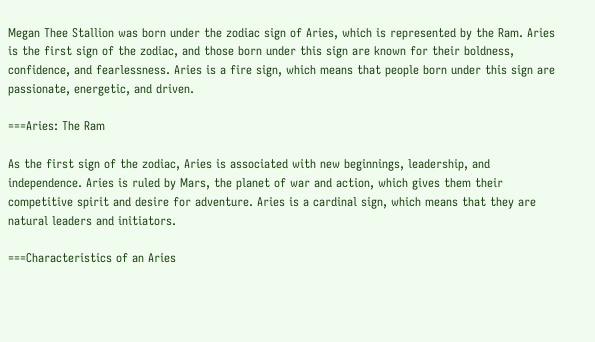Megan Thee Stallion was born under the zodiac sign of Aries, which is represented by the Ram. Aries is the first sign of the zodiac, and those born under this sign are known for their boldness, confidence, and fearlessness. Aries is a fire sign, which means that people born under this sign are passionate, energetic, and driven.

===Aries: The Ram

As the first sign of the zodiac, Aries is associated with new beginnings, leadership, and independence. Aries is ruled by Mars, the planet of war and action, which gives them their competitive spirit and desire for adventure. Aries is a cardinal sign, which means that they are natural leaders and initiators.

===Characteristics of an Aries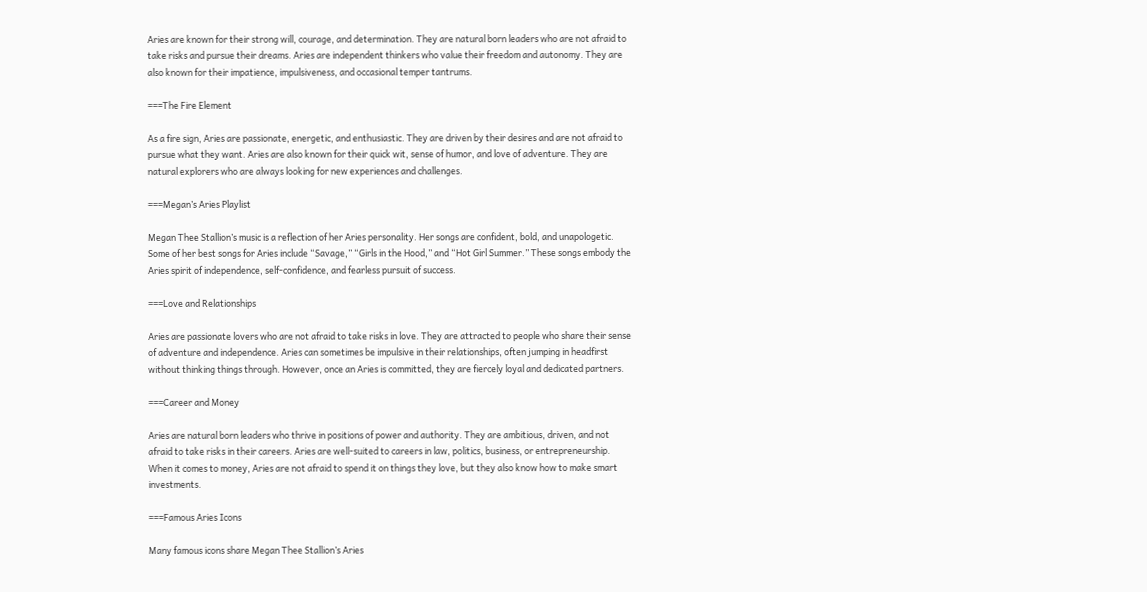Aries are known for their strong will, courage, and determination. They are natural born leaders who are not afraid to take risks and pursue their dreams. Aries are independent thinkers who value their freedom and autonomy. They are also known for their impatience, impulsiveness, and occasional temper tantrums.

===The Fire Element

As a fire sign, Aries are passionate, energetic, and enthusiastic. They are driven by their desires and are not afraid to pursue what they want. Aries are also known for their quick wit, sense of humor, and love of adventure. They are natural explorers who are always looking for new experiences and challenges.

===Megan’s Aries Playlist

Megan Thee Stallion’s music is a reflection of her Aries personality. Her songs are confident, bold, and unapologetic. Some of her best songs for Aries include “Savage,” “Girls in the Hood,” and “Hot Girl Summer.” These songs embody the Aries spirit of independence, self-confidence, and fearless pursuit of success.

===Love and Relationships

Aries are passionate lovers who are not afraid to take risks in love. They are attracted to people who share their sense of adventure and independence. Aries can sometimes be impulsive in their relationships, often jumping in headfirst without thinking things through. However, once an Aries is committed, they are fiercely loyal and dedicated partners.

===Career and Money

Aries are natural born leaders who thrive in positions of power and authority. They are ambitious, driven, and not afraid to take risks in their careers. Aries are well-suited to careers in law, politics, business, or entrepreneurship. When it comes to money, Aries are not afraid to spend it on things they love, but they also know how to make smart investments.

===Famous Aries Icons

Many famous icons share Megan Thee Stallion’s Aries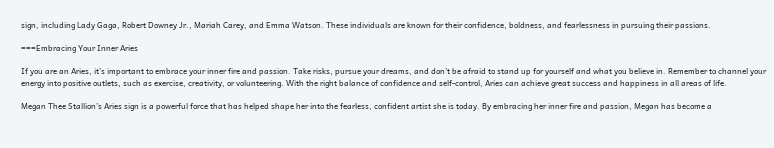sign, including Lady Gaga, Robert Downey Jr., Mariah Carey, and Emma Watson. These individuals are known for their confidence, boldness, and fearlessness in pursuing their passions.

===Embracing Your Inner Aries

If you are an Aries, it’s important to embrace your inner fire and passion. Take risks, pursue your dreams, and don’t be afraid to stand up for yourself and what you believe in. Remember to channel your energy into positive outlets, such as exercise, creativity, or volunteering. With the right balance of confidence and self-control, Aries can achieve great success and happiness in all areas of life.

Megan Thee Stallion’s Aries sign is a powerful force that has helped shape her into the fearless, confident artist she is today. By embracing her inner fire and passion, Megan has become a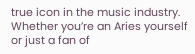true icon in the music industry. Whether you’re an Aries yourself or just a fan of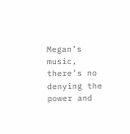Megan’s music, there’s no denying the power and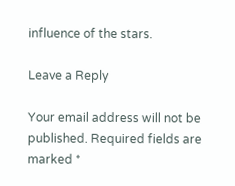influence of the stars.

Leave a Reply

Your email address will not be published. Required fields are marked *